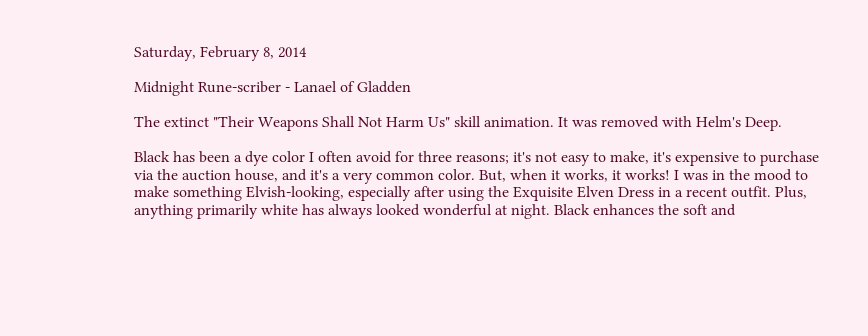Saturday, February 8, 2014

Midnight Rune-scriber - Lanael of Gladden

The extinct "Their Weapons Shall Not Harm Us" skill animation. It was removed with Helm's Deep.

Black has been a dye color I often avoid for three reasons; it's not easy to make, it's expensive to purchase via the auction house, and it's a very common color. But, when it works, it works! I was in the mood to make something Elvish-looking, especially after using the Exquisite Elven Dress in a recent outfit. Plus, anything primarily white has always looked wonderful at night. Black enhances the soft and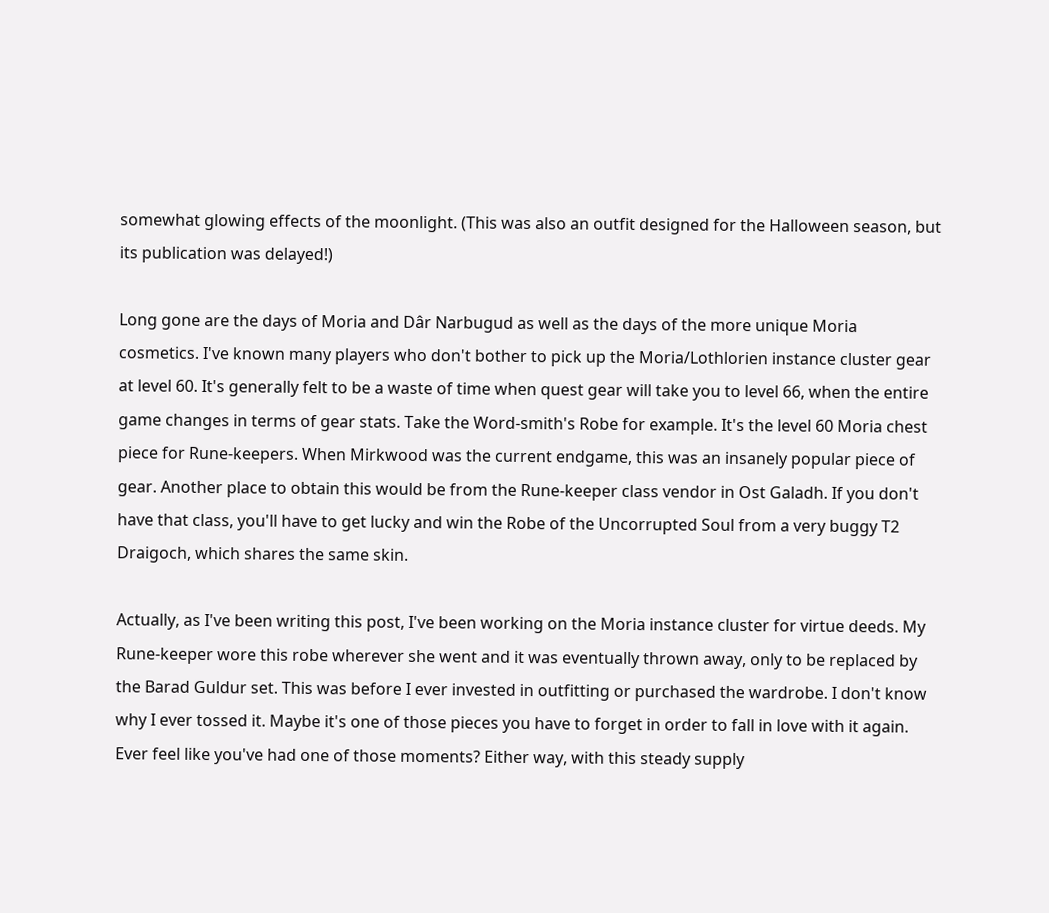somewhat glowing effects of the moonlight. (This was also an outfit designed for the Halloween season, but its publication was delayed!)

Long gone are the days of Moria and Dâr Narbugud as well as the days of the more unique Moria cosmetics. I've known many players who don't bother to pick up the Moria/Lothlorien instance cluster gear at level 60. It's generally felt to be a waste of time when quest gear will take you to level 66, when the entire game changes in terms of gear stats. Take the Word-smith's Robe for example. It's the level 60 Moria chest piece for Rune-keepers. When Mirkwood was the current endgame, this was an insanely popular piece of gear. Another place to obtain this would be from the Rune-keeper class vendor in Ost Galadh. If you don't have that class, you'll have to get lucky and win the Robe of the Uncorrupted Soul from a very buggy T2 Draigoch, which shares the same skin.

Actually, as I've been writing this post, I've been working on the Moria instance cluster for virtue deeds. My Rune-keeper wore this robe wherever she went and it was eventually thrown away, only to be replaced by the Barad Guldur set. This was before I ever invested in outfitting or purchased the wardrobe. I don't know why I ever tossed it. Maybe it's one of those pieces you have to forget in order to fall in love with it again. Ever feel like you've had one of those moments? Either way, with this steady supply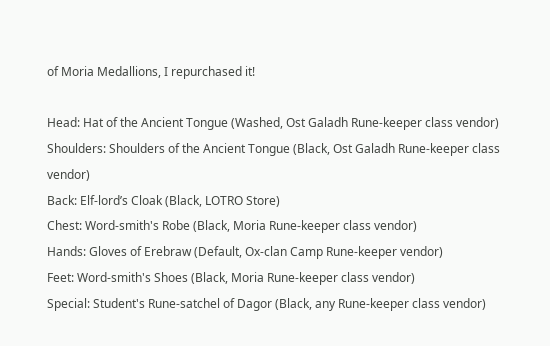of Moria Medallions, I repurchased it!

Head: Hat of the Ancient Tongue (Washed, Ost Galadh Rune-keeper class vendor)
Shoulders: Shoulders of the Ancient Tongue (Black, Ost Galadh Rune-keeper class vendor)
Back: Elf-lord’s Cloak (Black, LOTRO Store)
Chest: Word-smith's Robe (Black, Moria Rune-keeper class vendor)
Hands: Gloves of Erebraw (Default, Ox-clan Camp Rune-keeper vendor)
Feet: Word-smith's Shoes (Black, Moria Rune-keeper class vendor)
Special: Student's Rune-satchel of Dagor (Black, any Rune-keeper class vendor)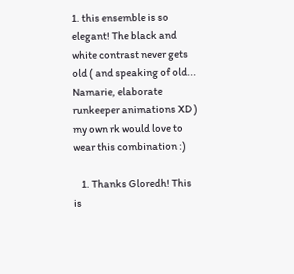1. this ensemble is so elegant! The black and white contrast never gets old ( and speaking of old... Namarie, elaborate runkeeper animations XD ) my own rk would love to wear this combination :)

    1. Thanks Gloredh! This is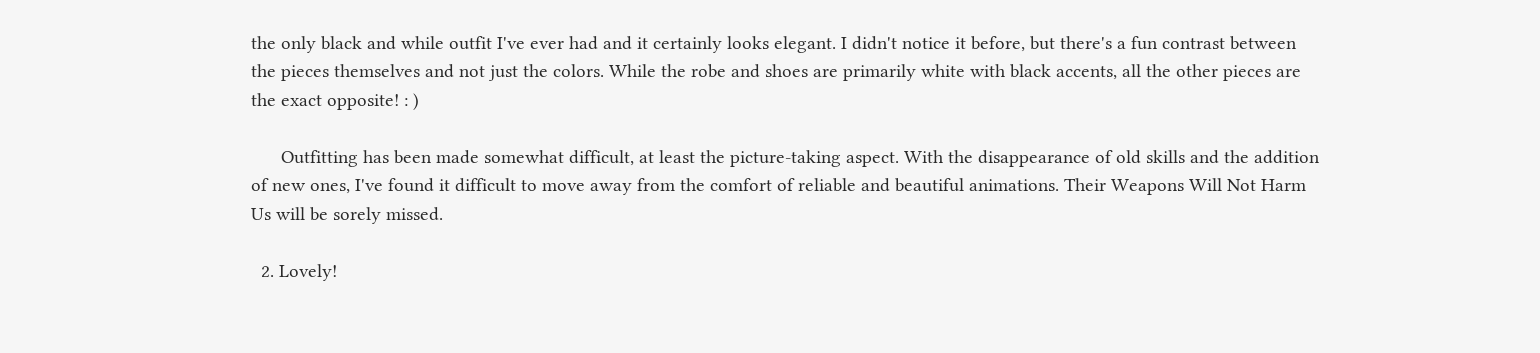the only black and while outfit I've ever had and it certainly looks elegant. I didn't notice it before, but there's a fun contrast between the pieces themselves and not just the colors. While the robe and shoes are primarily white with black accents, all the other pieces are the exact opposite! : )

      Outfitting has been made somewhat difficult, at least the picture-taking aspect. With the disappearance of old skills and the addition of new ones, I've found it difficult to move away from the comfort of reliable and beautiful animations. Their Weapons Will Not Harm Us will be sorely missed.

  2. Lovely!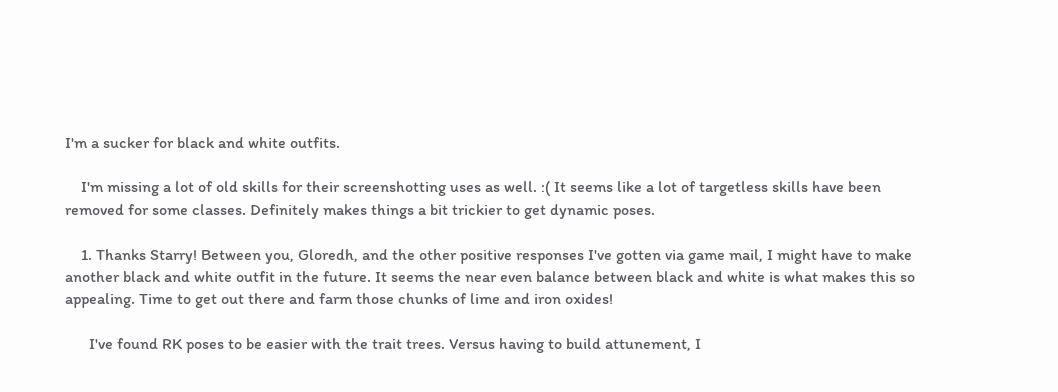I'm a sucker for black and white outfits.

    I'm missing a lot of old skills for their screenshotting uses as well. :( It seems like a lot of targetless skills have been removed for some classes. Definitely makes things a bit trickier to get dynamic poses.

    1. Thanks Starry! Between you, Gloredh, and the other positive responses I've gotten via game mail, I might have to make another black and white outfit in the future. It seems the near even balance between black and white is what makes this so appealing. Time to get out there and farm those chunks of lime and iron oxides!

      I've found RK poses to be easier with the trait trees. Versus having to build attunement, I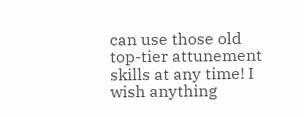can use those old top-tier attunement skills at any time! I wish anything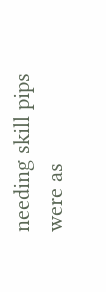needing skill pips were as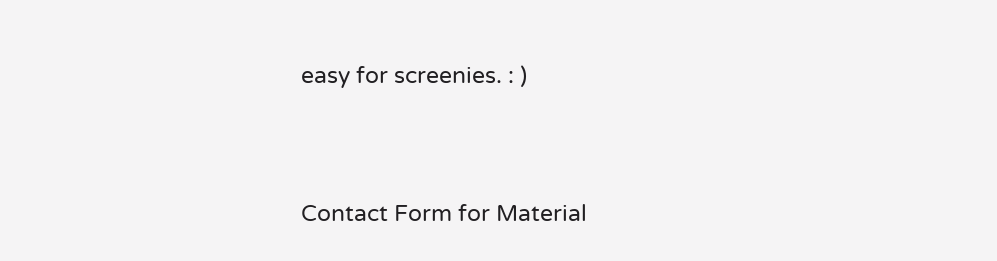easy for screenies. : )


Contact Form for Material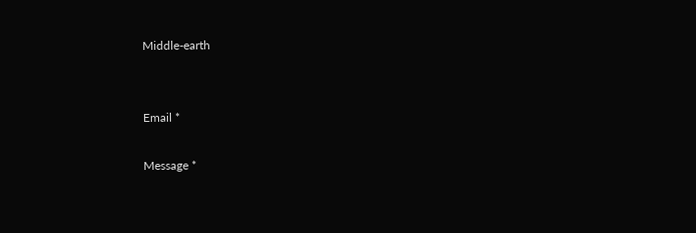Middle-earth


Email *

Message *